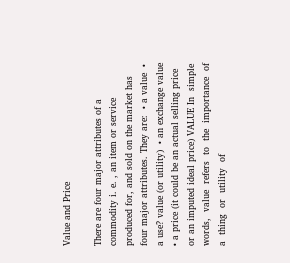Value and Price

There are four major attributes of a commodity i. e. , an item or service produced for, and sold on the market has  four major attributes. They are:  • a value  • a use? value (or utility)  • an exchange value  • a price (it could be an actual selling price or an imputed ideal price) VALUE In  simple  words,  value  refers  to  the  importance  of  a  thing  or  utility  of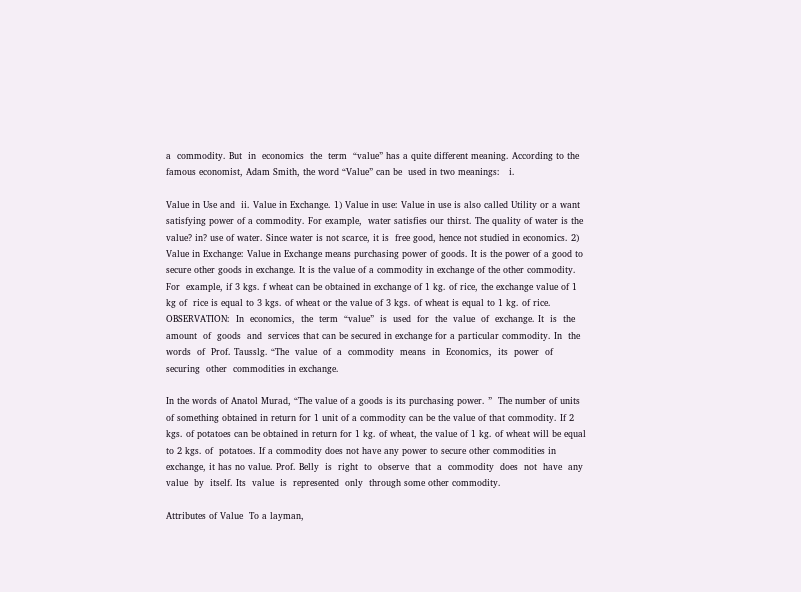a  commodity. But  in  economics  the  term  “value” has a quite different meaning. According to the famous economist, Adam Smith, the word “Value” can be  used in two meanings:   i.

Value in Use and  ii. Value in Exchange. 1) Value in use: Value in use is also called Utility or a want satisfying power of a commodity. For example,  water satisfies our thirst. The quality of water is the value? in? use of water. Since water is not scarce, it is  free good, hence not studied in economics. 2) Value in Exchange: Value in Exchange means purchasing power of goods. It is the power of a good to  secure other goods in exchange. It is the value of a commodity in exchange of the other commodity. For  example, if 3 kgs. f wheat can be obtained in exchange of 1 kg. of rice, the exchange value of 1 kg of  rice is equal to 3 kgs. of wheat or the value of 3 kgs. of wheat is equal to 1 kg. of rice. OBSERVATION:  In  economics,  the  term  “value”  is  used  for  the  value  of  exchange. It  is  the  amount  of  goods  and  services that can be secured in exchange for a particular commodity. In  the  words  of  Prof. Tausslg. “The  value  of  a  commodity  means  in  Economics,  its  power  of  securing  other  commodities in exchange.

In the words of Anatol Murad, “The value of a goods is its purchasing power. ”  The number of units of something obtained in return for 1 unit of a commodity can be the value of that commodity. If 2 kgs. of potatoes can be obtained in return for 1 kg. of wheat, the value of 1 kg. of wheat will be equal to 2 kgs. of  potatoes. If a commodity does not have any power to secure other commodities in exchange, it has no value. Prof. Belly  is  right  to  observe  that  a  commodity  does  not  have  any  value  by  itself. Its  value  is  represented  only  through some other commodity.

Attributes of Value  To a layman,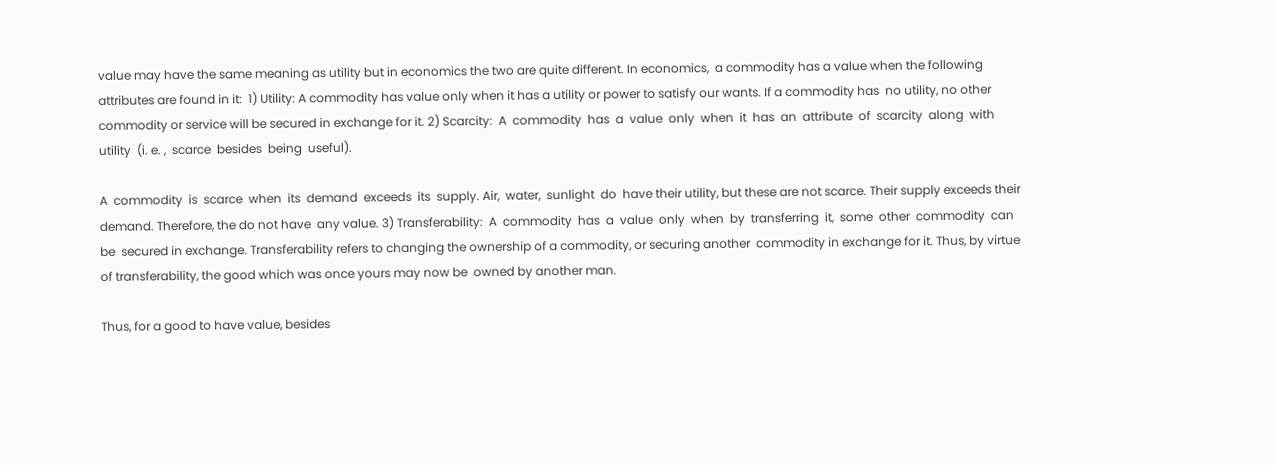value may have the same meaning as utility but in economics the two are quite different. In economics,  a commodity has a value when the following attributes are found in it:  1) Utility: A commodity has value only when it has a utility or power to satisfy our wants. If a commodity has  no utility, no other commodity or service will be secured in exchange for it. 2) Scarcity:  A  commodity  has  a  value  only  when  it  has  an  attribute  of  scarcity  along  with  utility  (i. e. ,  scarce  besides  being  useful).

A  commodity  is  scarce  when  its  demand  exceeds  its  supply. Air,  water,  sunlight  do  have their utility, but these are not scarce. Their supply exceeds their demand. Therefore, the do not have  any value. 3) Transferability:  A  commodity  has  a  value  only  when  by  transferring  it,  some  other  commodity  can  be  secured in exchange. Transferability refers to changing the ownership of a commodity, or securing another  commodity in exchange for it. Thus, by virtue of transferability, the good which was once yours may now be  owned by another man.

Thus, for a good to have value, besides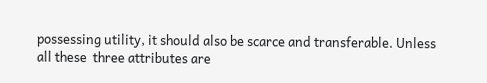possessing utility, it should also be scarce and transferable. Unless all these  three attributes are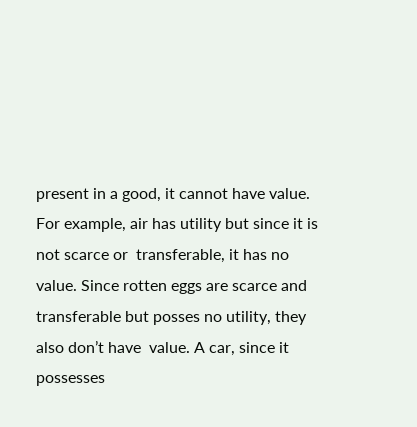present in a good, it cannot have value. For example, air has utility but since it is not scarce or  transferable, it has no value. Since rotten eggs are scarce and transferable but posses no utility, they also don’t have  value. A car, since it possesses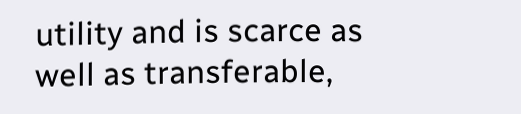utility and is scarce as well as transferable,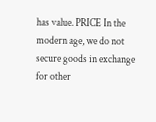has value. PRICE In the modern age, we do not secure goods in exchange for other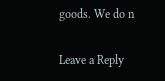goods. We do n

Leave a Reply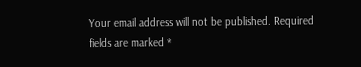Your email address will not be published. Required fields are marked *